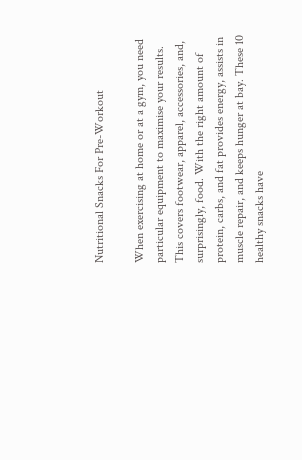Nutritional Snacks For Pre-Workout

When exercising at home or at a gym, you need particular equipment to maximise your results. This covers footwear, apparel, accessories, and, surprisingly, food. With the right amount of protein, carbs, and fat provides energy, assists in muscle repair, and keeps hunger at bay. These 10 healthy snacks have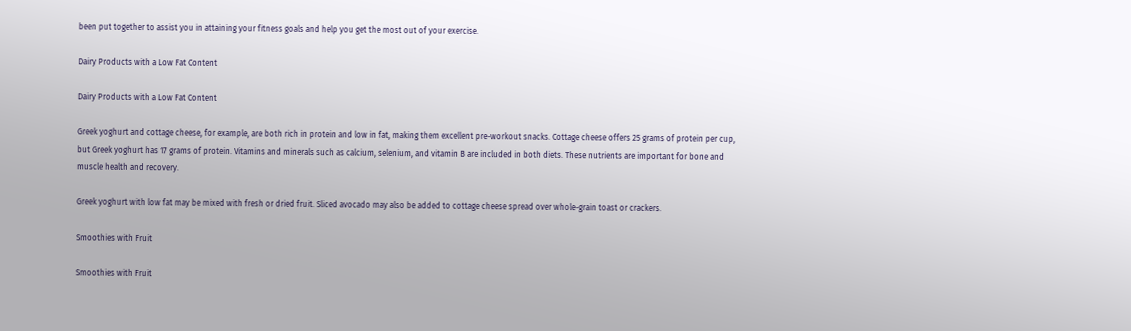been put together to assist you in attaining your fitness goals and help you get the most out of your exercise.

Dairy Products with a Low Fat Content

Dairy Products with a Low Fat Content

Greek yoghurt and cottage cheese, for example, are both rich in protein and low in fat, making them excellent pre-workout snacks. Cottage cheese offers 25 grams of protein per cup, but Greek yoghurt has 17 grams of protein. Vitamins and minerals such as calcium, selenium, and vitamin B are included in both diets. These nutrients are important for bone and muscle health and recovery.

Greek yoghurt with low fat may be mixed with fresh or dried fruit. Sliced avocado may also be added to cottage cheese spread over whole-grain toast or crackers.

Smoothies with Fruit

Smoothies with Fruit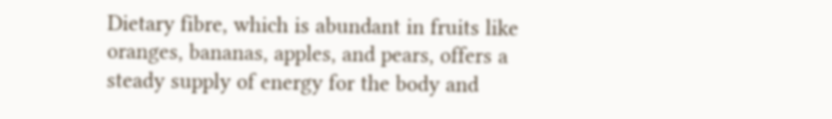Dietary fibre, which is abundant in fruits like oranges, bananas, apples, and pears, offers a steady supply of energy for the body and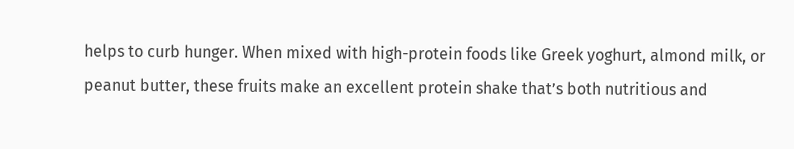helps to curb hunger. When mixed with high-protein foods like Greek yoghurt, almond milk, or peanut butter, these fruits make an excellent protein shake that’s both nutritious and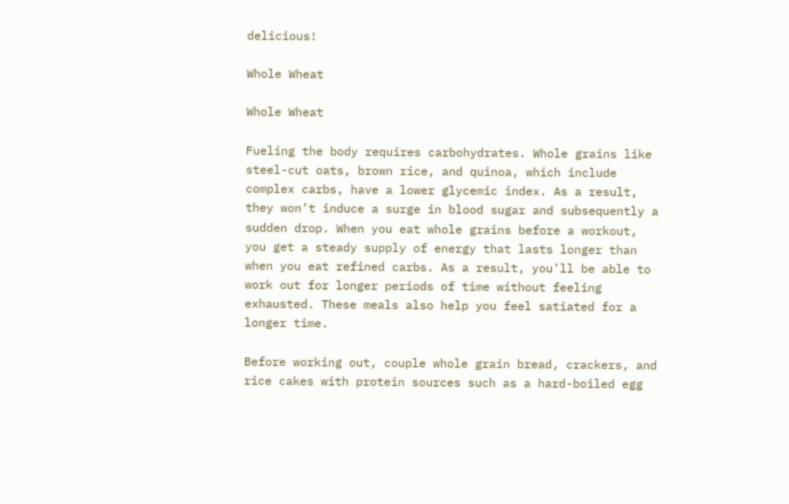delicious!

Whole Wheat

Whole Wheat

Fueling the body requires carbohydrates. Whole grains like steel-cut oats, brown rice, and quinoa, which include complex carbs, have a lower glycemic index. As a result, they won’t induce a surge in blood sugar and subsequently a sudden drop. When you eat whole grains before a workout, you get a steady supply of energy that lasts longer than when you eat refined carbs. As a result, you’ll be able to work out for longer periods of time without feeling exhausted. These meals also help you feel satiated for a longer time.

Before working out, couple whole grain bread, crackers, and rice cakes with protein sources such as a hard-boiled egg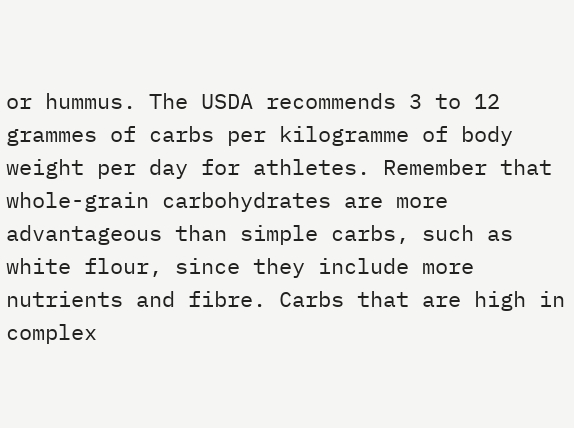or hummus. The USDA recommends 3 to 12 grammes of carbs per kilogramme of body weight per day for athletes. Remember that whole-grain carbohydrates are more advantageous than simple carbs, such as white flour, since they include more nutrients and fibre. Carbs that are high in complex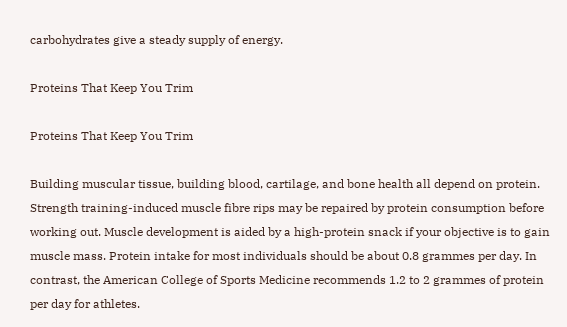carbohydrates give a steady supply of energy.

Proteins That Keep You Trim

Proteins That Keep You Trim

Building muscular tissue, building blood, cartilage, and bone health all depend on protein. Strength training-induced muscle fibre rips may be repaired by protein consumption before working out. Muscle development is aided by a high-protein snack if your objective is to gain muscle mass. Protein intake for most individuals should be about 0.8 grammes per day. In contrast, the American College of Sports Medicine recommends 1.2 to 2 grammes of protein per day for athletes.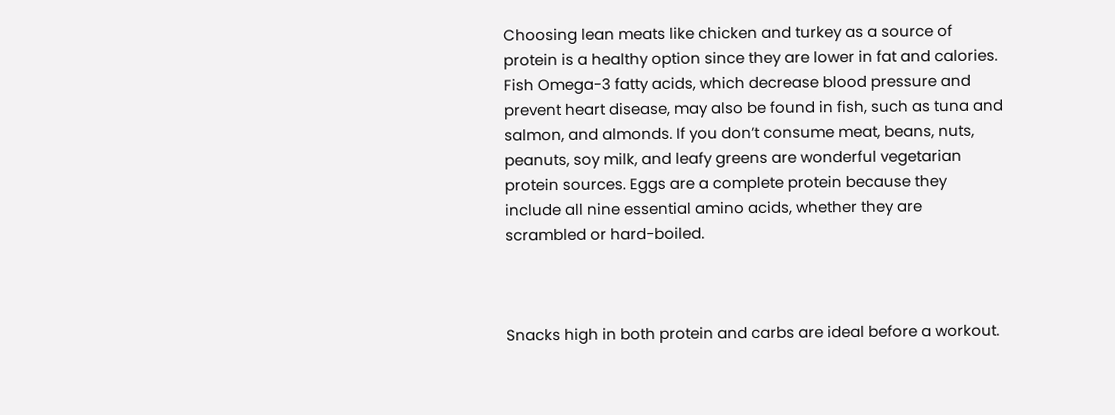Choosing lean meats like chicken and turkey as a source of protein is a healthy option since they are lower in fat and calories. Fish Omega-3 fatty acids, which decrease blood pressure and prevent heart disease, may also be found in fish, such as tuna and salmon, and almonds. If you don’t consume meat, beans, nuts, peanuts, soy milk, and leafy greens are wonderful vegetarian protein sources. Eggs are a complete protein because they include all nine essential amino acids, whether they are scrambled or hard-boiled.



Snacks high in both protein and carbs are ideal before a workout.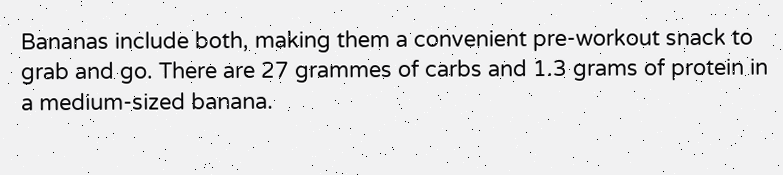Bananas include both, making them a convenient pre-workout snack to grab and go. There are 27 grammes of carbs and 1.3 grams of protein in a medium-sized banana.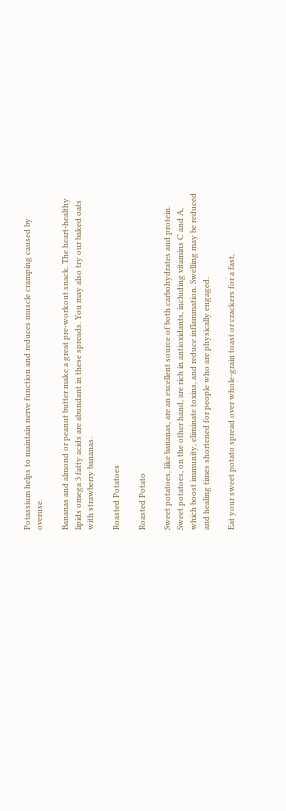Potassium helps to maintain nerve function and reduces muscle cramping caused by overuse.

Bananas and almond or peanut butter make a great pre-workout snack. The heart-healthy lipids omega 3 fatty acids are abundant in these spreads. You may also try our baked oats with strawberry bananas.

Roasted Potatoes

Roasted Potato

Sweet potatoes, like bananas, are an excellent source of both carbohydrates and protein. Sweet potatoes, on the other hand, are rich in antioxidants, including vitamins C and A, which boost immunity, eliminate toxins, and reduce inflammation. Swelling may be reduced and healing times shortened for people who are physically engaged.

Eat your sweet potato spread over whole-grain toast or crackers for a fast,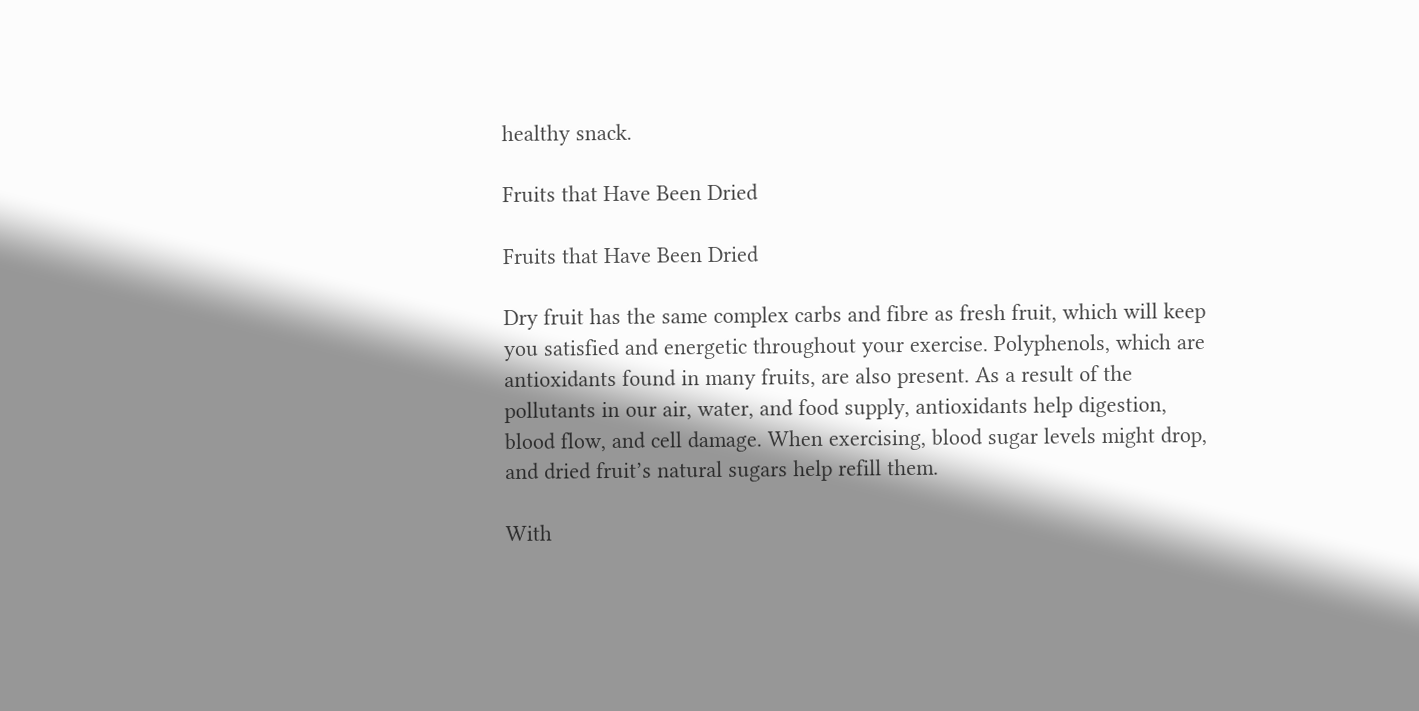healthy snack.

Fruits that Have Been Dried

Fruits that Have Been Dried

Dry fruit has the same complex carbs and fibre as fresh fruit, which will keep you satisfied and energetic throughout your exercise. Polyphenols, which are antioxidants found in many fruits, are also present. As a result of the pollutants in our air, water, and food supply, antioxidants help digestion, blood flow, and cell damage. When exercising, blood sugar levels might drop, and dried fruit’s natural sugars help refill them.

With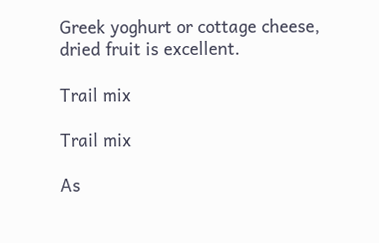Greek yoghurt or cottage cheese, dried fruit is excellent.

Trail mix

Trail mix

As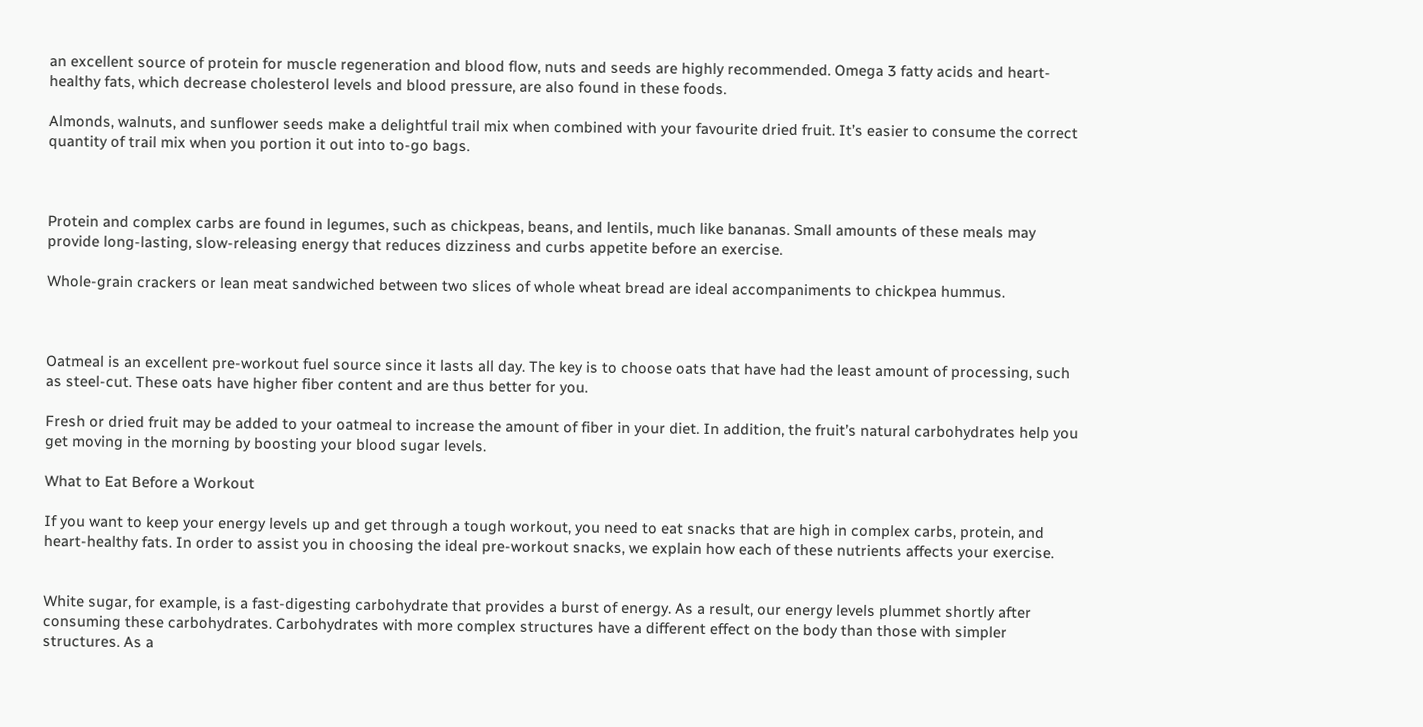an excellent source of protein for muscle regeneration and blood flow, nuts and seeds are highly recommended. Omega 3 fatty acids and heart-healthy fats, which decrease cholesterol levels and blood pressure, are also found in these foods.

Almonds, walnuts, and sunflower seeds make a delightful trail mix when combined with your favourite dried fruit. It’s easier to consume the correct quantity of trail mix when you portion it out into to-go bags.



Protein and complex carbs are found in legumes, such as chickpeas, beans, and lentils, much like bananas. Small amounts of these meals may provide long-lasting, slow-releasing energy that reduces dizziness and curbs appetite before an exercise.

Whole-grain crackers or lean meat sandwiched between two slices of whole wheat bread are ideal accompaniments to chickpea hummus.



Oatmeal is an excellent pre-workout fuel source since it lasts all day. The key is to choose oats that have had the least amount of processing, such as steel-cut. These oats have higher fiber content and are thus better for you.

Fresh or dried fruit may be added to your oatmeal to increase the amount of fiber in your diet. In addition, the fruit’s natural carbohydrates help you get moving in the morning by boosting your blood sugar levels.

What to Eat Before a Workout

If you want to keep your energy levels up and get through a tough workout, you need to eat snacks that are high in complex carbs, protein, and heart-healthy fats. In order to assist you in choosing the ideal pre-workout snacks, we explain how each of these nutrients affects your exercise.


White sugar, for example, is a fast-digesting carbohydrate that provides a burst of energy. As a result, our energy levels plummet shortly after consuming these carbohydrates. Carbohydrates with more complex structures have a different effect on the body than those with simpler structures. As a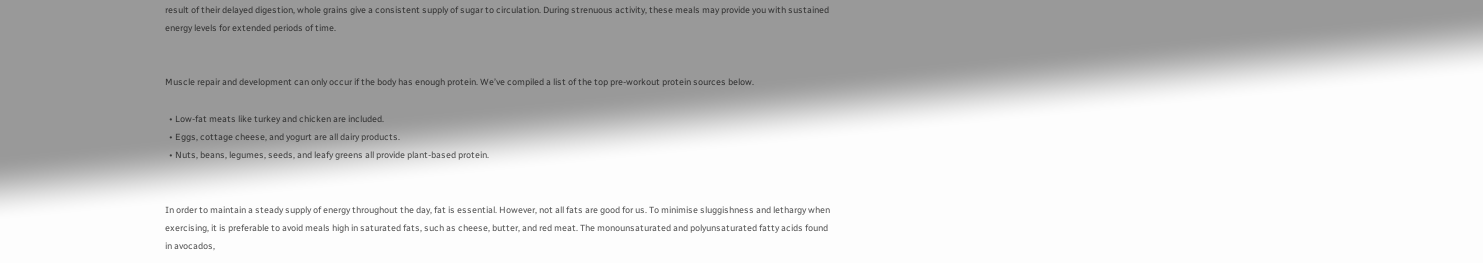result of their delayed digestion, whole grains give a consistent supply of sugar to circulation. During strenuous activity, these meals may provide you with sustained energy levels for extended periods of time.


Muscle repair and development can only occur if the body has enough protein. We’ve compiled a list of the top pre-workout protein sources below.

  • Low-fat meats like turkey and chicken are included.
  • Eggs, cottage cheese, and yogurt are all dairy products.
  • Nuts, beans, legumes, seeds, and leafy greens all provide plant-based protein.


In order to maintain a steady supply of energy throughout the day, fat is essential. However, not all fats are good for us. To minimise sluggishness and lethargy when exercising, it is preferable to avoid meals high in saturated fats, such as cheese, butter, and red meat. The monounsaturated and polyunsaturated fatty acids found in avocados,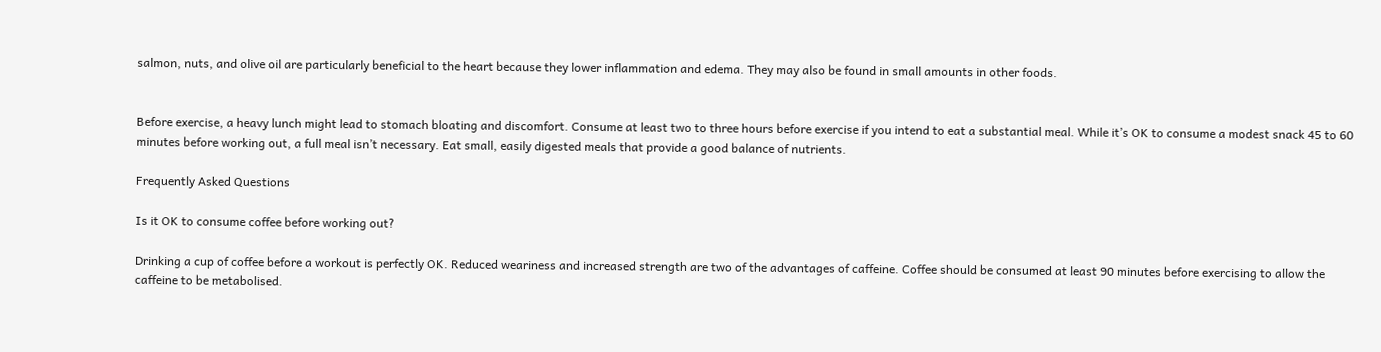salmon, nuts, and olive oil are particularly beneficial to the heart because they lower inflammation and edema. They may also be found in small amounts in other foods.


Before exercise, a heavy lunch might lead to stomach bloating and discomfort. Consume at least two to three hours before exercise if you intend to eat a substantial meal. While it’s OK to consume a modest snack 45 to 60 minutes before working out, a full meal isn’t necessary. Eat small, easily digested meals that provide a good balance of nutrients.

Frequently Asked Questions

Is it OK to consume coffee before working out?

Drinking a cup of coffee before a workout is perfectly OK. Reduced weariness and increased strength are two of the advantages of caffeine. Coffee should be consumed at least 90 minutes before exercising to allow the caffeine to be metabolised.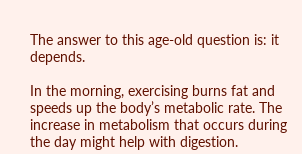The answer to this age-old question is: it depends.

In the morning, exercising burns fat and speeds up the body’s metabolic rate. The increase in metabolism that occurs during the day might help with digestion.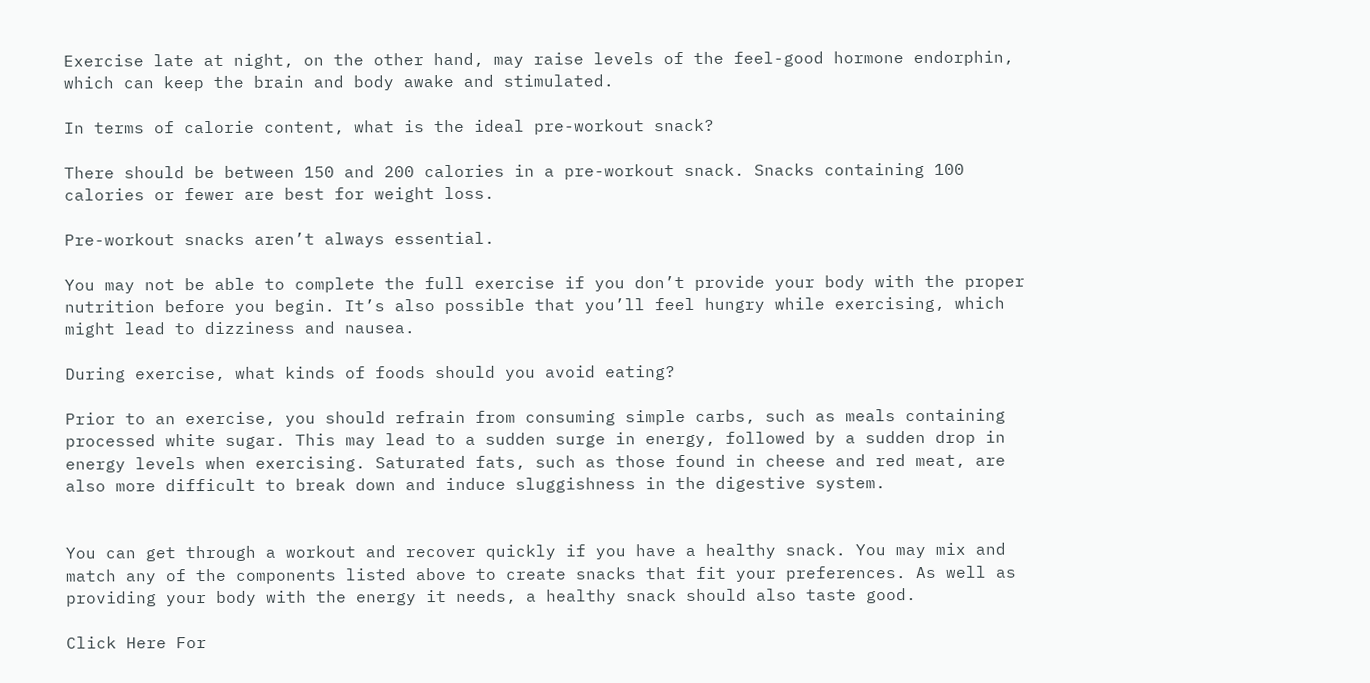Exercise late at night, on the other hand, may raise levels of the feel-good hormone endorphin, which can keep the brain and body awake and stimulated.

In terms of calorie content, what is the ideal pre-workout snack?

There should be between 150 and 200 calories in a pre-workout snack. Snacks containing 100 calories or fewer are best for weight loss.

Pre-workout snacks aren’t always essential.

You may not be able to complete the full exercise if you don’t provide your body with the proper nutrition before you begin. It’s also possible that you’ll feel hungry while exercising, which might lead to dizziness and nausea.

During exercise, what kinds of foods should you avoid eating?

Prior to an exercise, you should refrain from consuming simple carbs, such as meals containing processed white sugar. This may lead to a sudden surge in energy, followed by a sudden drop in energy levels when exercising. Saturated fats, such as those found in cheese and red meat, are also more difficult to break down and induce sluggishness in the digestive system.


You can get through a workout and recover quickly if you have a healthy snack. You may mix and match any of the components listed above to create snacks that fit your preferences. As well as providing your body with the energy it needs, a healthy snack should also taste good.

Click Here For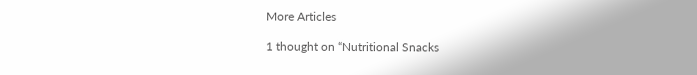More Articles

1 thought on “Nutritional Snacks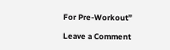For Pre-Workout”

Leave a Comment